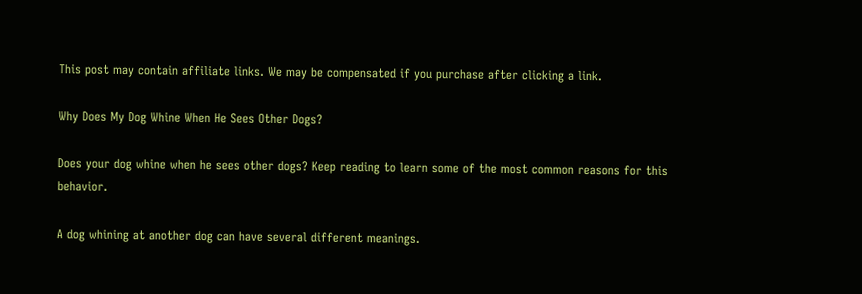This post may contain affiliate links. We may be compensated if you purchase after clicking a link.

Why Does My Dog Whine When He Sees Other Dogs?

Does your dog whine when he sees other dogs? Keep reading to learn some of the most common reasons for this behavior.

A dog whining at another dog can have several different meanings.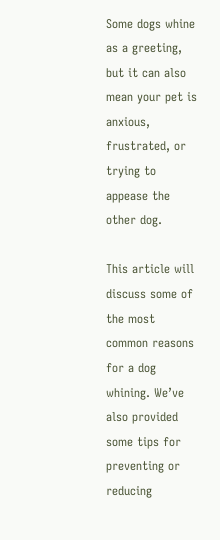Some dogs whine as a greeting, but it can also mean your pet is anxious, frustrated, or trying to appease the other dog.

This article will discuss some of the most common reasons for a dog whining. We’ve also provided some tips for preventing or reducing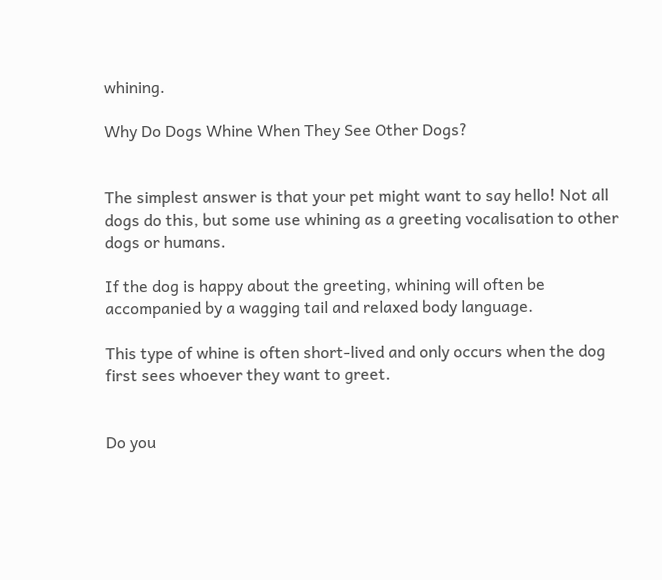whining.

Why Do Dogs Whine When They See Other Dogs?


The simplest answer is that your pet might want to say hello! Not all dogs do this, but some use whining as a greeting vocalisation to other dogs or humans.

If the dog is happy about the greeting, whining will often be accompanied by a wagging tail and relaxed body language.

This type of whine is often short-lived and only occurs when the dog first sees whoever they want to greet.


Do you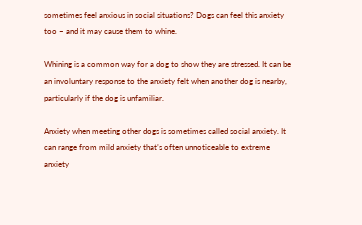sometimes feel anxious in social situations? Dogs can feel this anxiety too – and it may cause them to whine.

Whining is a common way for a dog to show they are stressed. It can be an involuntary response to the anxiety felt when another dog is nearby, particularly if the dog is unfamiliar.

Anxiety when meeting other dogs is sometimes called social anxiety. It can range from mild anxiety that’s often unnoticeable to extreme anxiety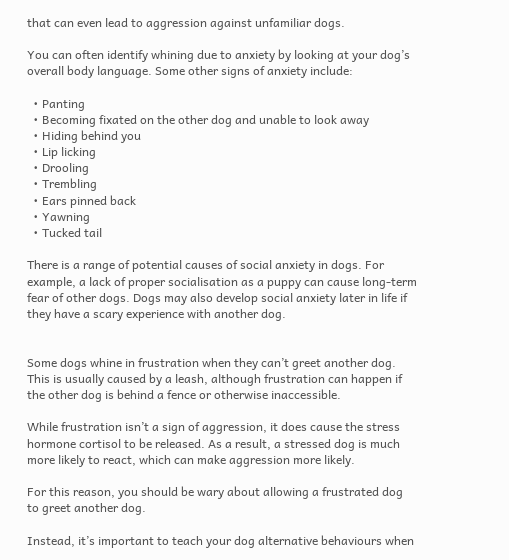that can even lead to aggression against unfamiliar dogs.

You can often identify whining due to anxiety by looking at your dog’s overall body language. Some other signs of anxiety include:

  • Panting
  • Becoming fixated on the other dog and unable to look away
  • Hiding behind you
  • Lip licking
  • Drooling
  • Trembling
  • Ears pinned back
  • Yawning
  • Tucked tail

There is a range of potential causes of social anxiety in dogs. For example, a lack of proper socialisation as a puppy can cause long-term fear of other dogs. Dogs may also develop social anxiety later in life if they have a scary experience with another dog.


Some dogs whine in frustration when they can’t greet another dog. This is usually caused by a leash, although frustration can happen if the other dog is behind a fence or otherwise inaccessible.

While frustration isn’t a sign of aggression, it does cause the stress hormone cortisol to be released. As a result, a stressed dog is much more likely to react, which can make aggression more likely.

For this reason, you should be wary about allowing a frustrated dog to greet another dog.

Instead, it’s important to teach your dog alternative behaviours when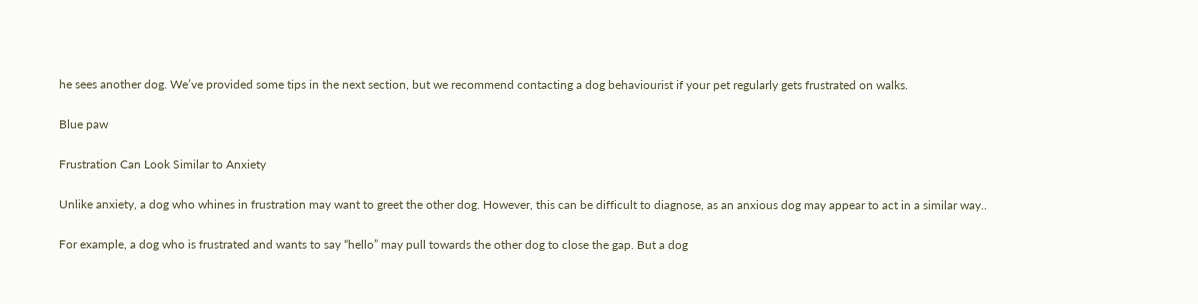he sees another dog. We’ve provided some tips in the next section, but we recommend contacting a dog behaviourist if your pet regularly gets frustrated on walks.

Blue paw

Frustration Can Look Similar to Anxiety

Unlike anxiety, a dog who whines in frustration may want to greet the other dog. However, this can be difficult to diagnose, as an anxious dog may appear to act in a similar way..

For example, a dog who is frustrated and wants to say “hello” may pull towards the other dog to close the gap. But a dog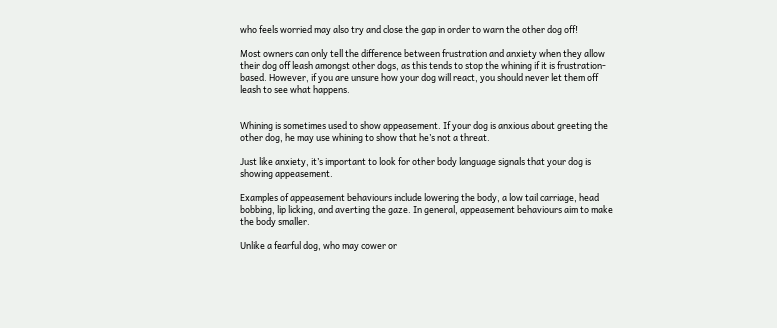who feels worried may also try and close the gap in order to warn the other dog off!

Most owners can only tell the difference between frustration and anxiety when they allow their dog off leash amongst other dogs, as this tends to stop the whining if it is frustration-based. However, if you are unsure how your dog will react, you should never let them off leash to see what happens.


Whining is sometimes used to show appeasement. If your dog is anxious about greeting the other dog, he may use whining to show that he’s not a threat.

Just like anxiety, it’s important to look for other body language signals that your dog is showing appeasement.

Examples of appeasement behaviours include lowering the body, a low tail carriage, head bobbing, lip licking, and averting the gaze. In general, appeasement behaviours aim to make the body smaller.

Unlike a fearful dog, who may cower or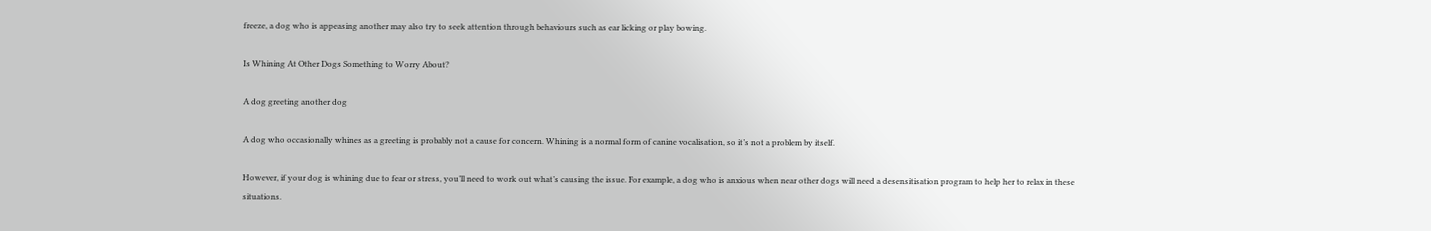freeze, a dog who is appeasing another may also try to seek attention through behaviours such as ear licking or play bowing.

Is Whining At Other Dogs Something to Worry About?

A dog greeting another dog

A dog who occasionally whines as a greeting is probably not a cause for concern. Whining is a normal form of canine vocalisation, so it’s not a problem by itself.

However, if your dog is whining due to fear or stress, you’ll need to work out what’s causing the issue. For example, a dog who is anxious when near other dogs will need a desensitisation program to help her to relax in these situations.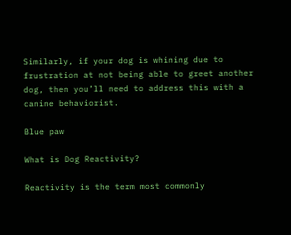Similarly, if your dog is whining due to frustration at not being able to greet another dog, then you’ll need to address this with a canine behaviorist.

Blue paw

What is Dog Reactivity?

Reactivity is the term most commonly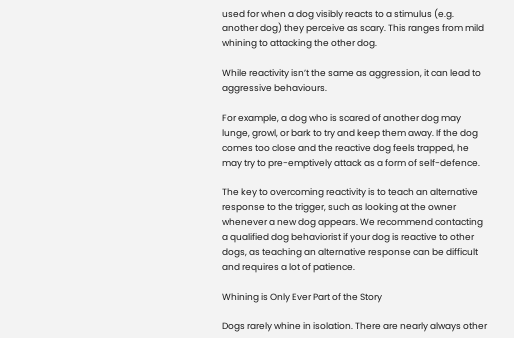used for when a dog visibly reacts to a stimulus (e.g. another dog) they perceive as scary. This ranges from mild whining to attacking the other dog.

While reactivity isn’t the same as aggression, it can lead to aggressive behaviours.

For example, a dog who is scared of another dog may lunge, growl, or bark to try and keep them away. If the dog comes too close and the reactive dog feels trapped, he may try to pre-emptively attack as a form of self-defence.

The key to overcoming reactivity is to teach an alternative response to the trigger, such as looking at the owner whenever a new dog appears. We recommend contacting a qualified dog behaviorist if your dog is reactive to other dogs, as teaching an alternative response can be difficult and requires a lot of patience.

Whining is Only Ever Part of the Story

Dogs rarely whine in isolation. There are nearly always other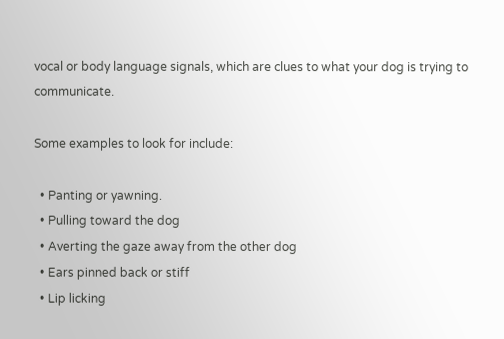vocal or body language signals, which are clues to what your dog is trying to communicate.

Some examples to look for include:

  • Panting or yawning.
  • Pulling toward the dog
  • Averting the gaze away from the other dog
  • Ears pinned back or stiff
  • Lip licking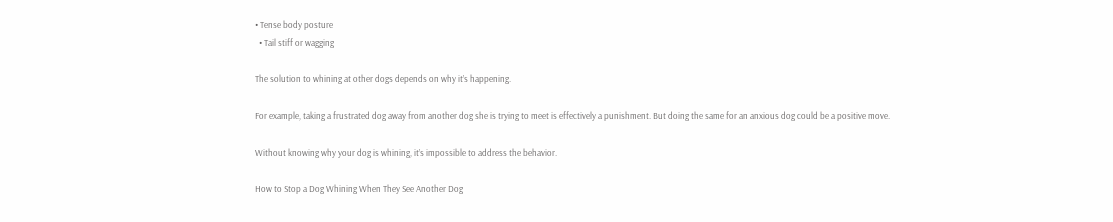• Tense body posture
  • Tail stiff or wagging

The solution to whining at other dogs depends on why it’s happening.

For example, taking a frustrated dog away from another dog she is trying to meet is effectively a punishment. But doing the same for an anxious dog could be a positive move.

Without knowing why your dog is whining, it’s impossible to address the behavior.

How to Stop a Dog Whining When They See Another Dog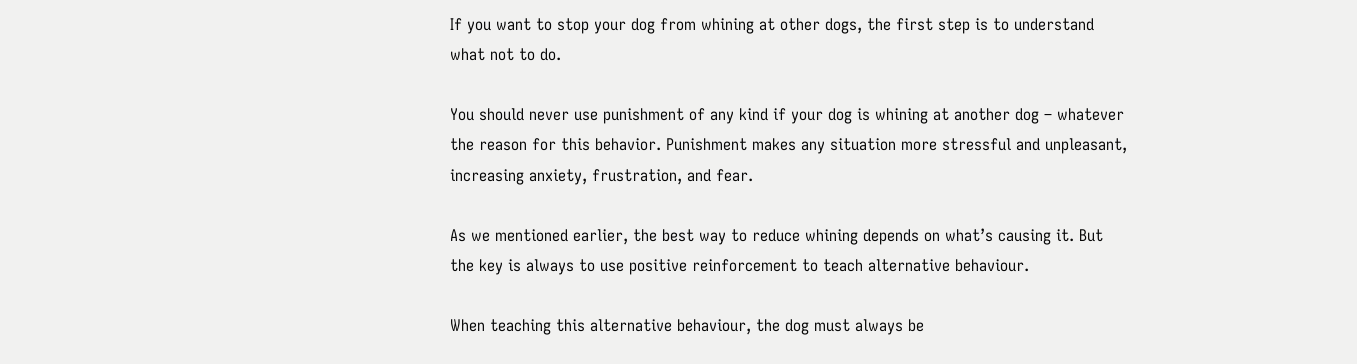If you want to stop your dog from whining at other dogs, the first step is to understand what not to do.

You should never use punishment of any kind if your dog is whining at another dog – whatever the reason for this behavior. Punishment makes any situation more stressful and unpleasant, increasing anxiety, frustration, and fear.

As we mentioned earlier, the best way to reduce whining depends on what’s causing it. But the key is always to use positive reinforcement to teach alternative behaviour.

When teaching this alternative behaviour, the dog must always be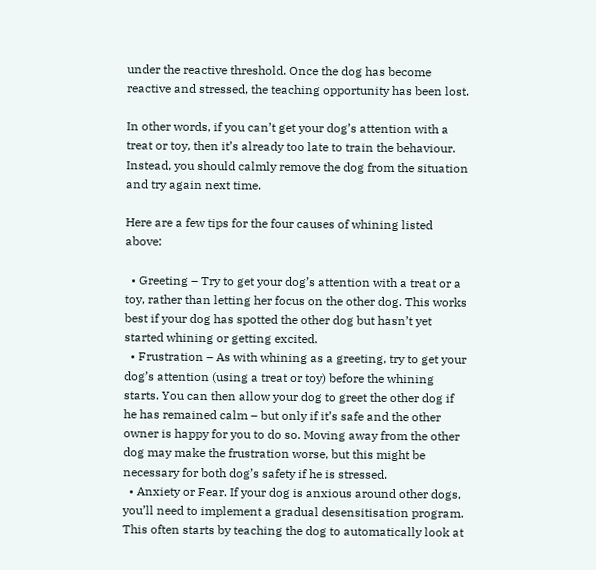under the reactive threshold. Once the dog has become reactive and stressed, the teaching opportunity has been lost.

In other words, if you can’t get your dog’s attention with a treat or toy, then it’s already too late to train the behaviour. Instead, you should calmly remove the dog from the situation and try again next time.

Here are a few tips for the four causes of whining listed above:

  • Greeting – Try to get your dog’s attention with a treat or a toy, rather than letting her focus on the other dog. This works best if your dog has spotted the other dog but hasn’t yet started whining or getting excited.
  • Frustration – As with whining as a greeting, try to get your dog’s attention (using a treat or toy) before the whining starts. You can then allow your dog to greet the other dog if he has remained calm – but only if it’s safe and the other owner is happy for you to do so. Moving away from the other dog may make the frustration worse, but this might be necessary for both dog’s safety if he is stressed.
  • Anxiety or Fear. If your dog is anxious around other dogs, you’ll need to implement a gradual desensitisation program. This often starts by teaching the dog to automatically look at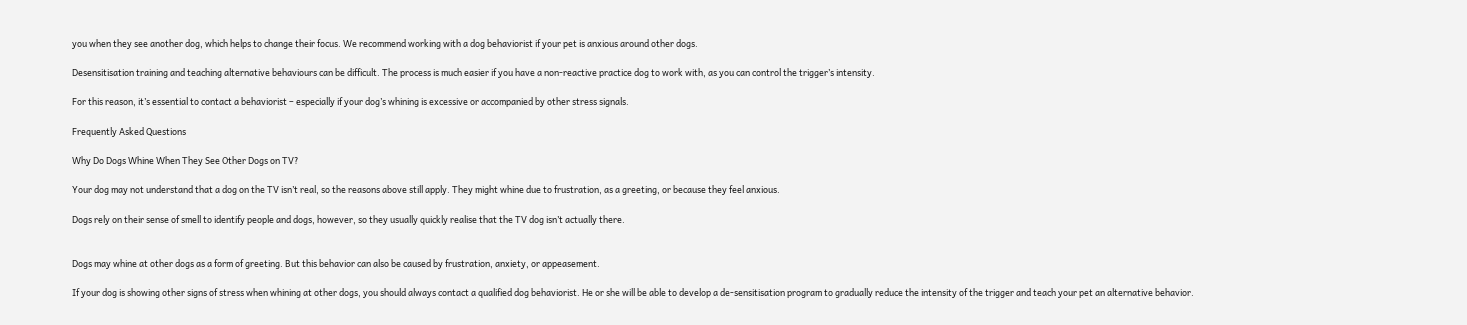you when they see another dog, which helps to change their focus. We recommend working with a dog behaviorist if your pet is anxious around other dogs.

Desensitisation training and teaching alternative behaviours can be difficult. The process is much easier if you have a non-reactive practice dog to work with, as you can control the trigger’s intensity.

For this reason, it’s essential to contact a behaviorist – especially if your dog’s whining is excessive or accompanied by other stress signals.

Frequently Asked Questions

Why Do Dogs Whine When They See Other Dogs on TV?

Your dog may not understand that a dog on the TV isn’t real, so the reasons above still apply. They might whine due to frustration, as a greeting, or because they feel anxious.

Dogs rely on their sense of smell to identify people and dogs, however, so they usually quickly realise that the TV dog isn’t actually there.


Dogs may whine at other dogs as a form of greeting. But this behavior can also be caused by frustration, anxiety, or appeasement.

If your dog is showing other signs of stress when whining at other dogs, you should always contact a qualified dog behaviorist. He or she will be able to develop a de-sensitisation program to gradually reduce the intensity of the trigger and teach your pet an alternative behavior.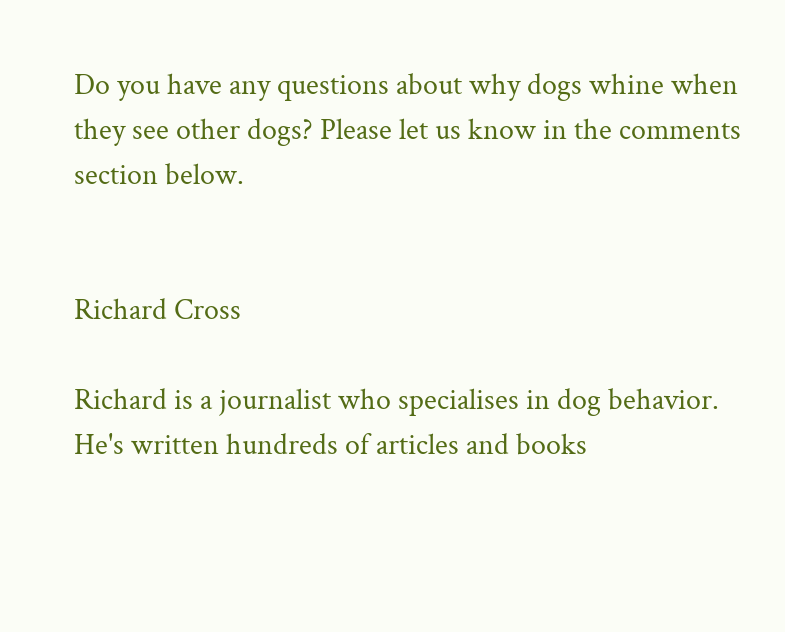Do you have any questions about why dogs whine when they see other dogs? Please let us know in the comments section below.


Richard Cross

Richard is a journalist who specialises in dog behavior. He's written hundreds of articles and books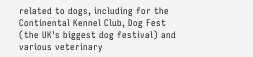related to dogs, including for the Continental Kennel Club, Dog Fest (the UK's biggest dog festival) and various veterinary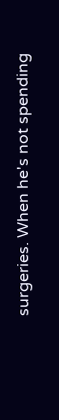surgeries. When he's not spending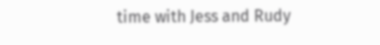time with Jess and Rudy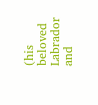(his beloved Labrador and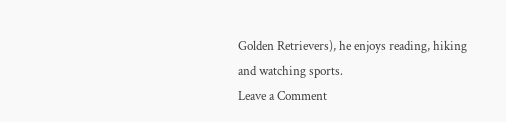Golden Retrievers), he enjoys reading, hiking and watching sports.
Leave a Comment